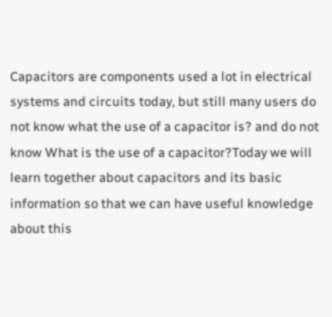Capacitors are components used a lot in electrical systems and circuits today, but still many users do not know what the use of a capacitor is? and do not know What is the use of a capacitor?Today we will learn together about capacitors and its basic information so that we can have useful knowledge about this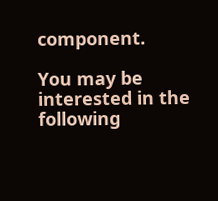component.

You may be interested in the following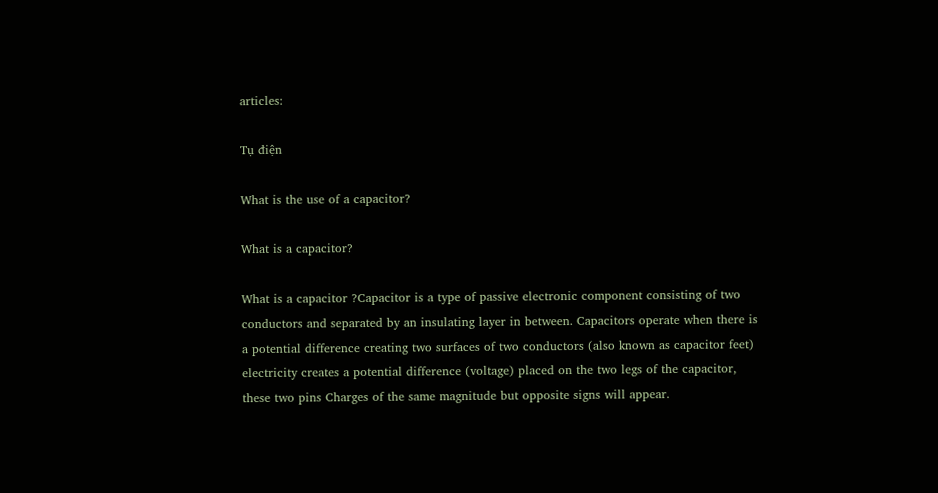articles:

Tụ điện

What is the use of a capacitor?

What is a capacitor?

What is a capacitor ?Capacitor is a type of passive electronic component consisting of two conductors and separated by an insulating layer in between. Capacitors operate when there is a potential difference creating two surfaces of two conductors (also known as capacitor feet) electricity creates a potential difference (voltage) placed on the two legs of the capacitor, these two pins Charges of the same magnitude but opposite signs will appear.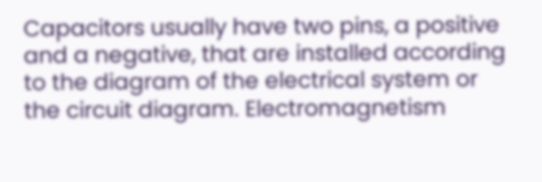Capacitors usually have two pins, a positive and a negative, that are installed according to the diagram of the electrical system or the circuit diagram. Electromagnetism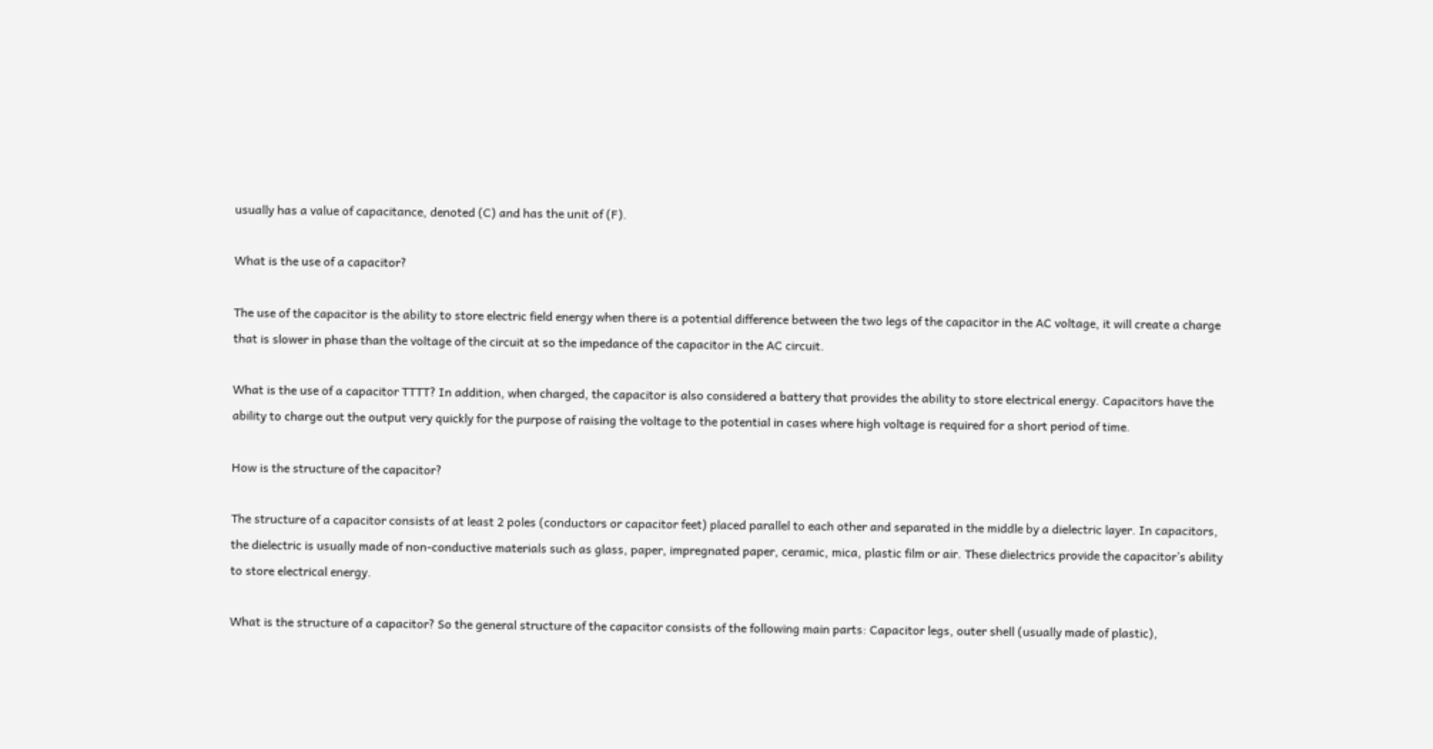usually has a value of capacitance, denoted (C) and has the unit of (F).

What is the use of a capacitor?

The use of the capacitor is the ability to store electric field energy when there is a potential difference between the two legs of the capacitor in the AC voltage, it will create a charge that is slower in phase than the voltage of the circuit at so the impedance of the capacitor in the AC circuit.

What is the use of a capacitor TTTT? In addition, when charged, the capacitor is also considered a battery that provides the ability to store electrical energy. Capacitors have the ability to charge out the output very quickly for the purpose of raising the voltage to the potential in cases where high voltage is required for a short period of time.

How is the structure of the capacitor?

The structure of a capacitor consists of at least 2 poles (conductors or capacitor feet) placed parallel to each other and separated in the middle by a dielectric layer. In capacitors, the dielectric is usually made of non-conductive materials such as glass, paper, impregnated paper, ceramic, mica, plastic film or air. These dielectrics provide the capacitor’s ability to store electrical energy.

What is the structure of a capacitor? So the general structure of the capacitor consists of the following main parts: Capacitor legs, outer shell (usually made of plastic),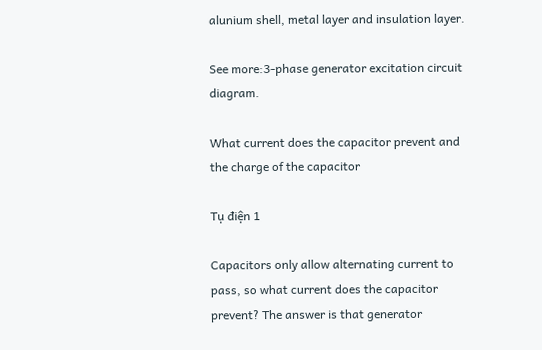alunium shell, metal layer and insulation layer.

See more:3-phase generator excitation circuit diagram.

What current does the capacitor prevent and the charge of the capacitor

Tụ điện 1

Capacitors only allow alternating current to pass, so what current does the capacitor prevent? The answer is that generator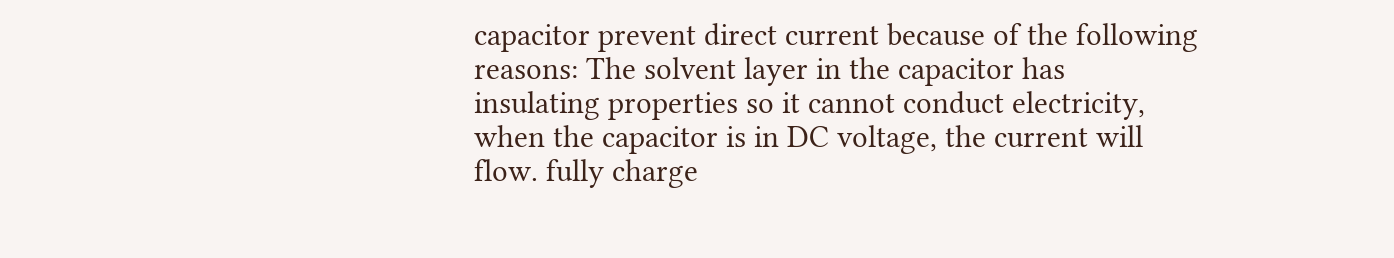capacitor prevent direct current because of the following reasons: The solvent layer in the capacitor has insulating properties so it cannot conduct electricity, when the capacitor is in DC voltage, the current will flow. fully charge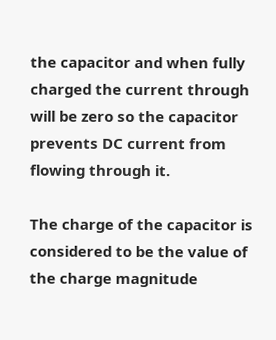the capacitor and when fully charged the current through will be zero so the capacitor prevents DC current from flowing through it.

The charge of the capacitor is considered to be the value of the charge magnitude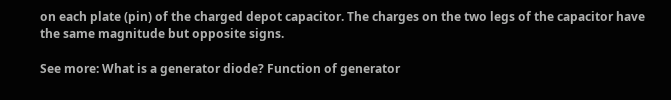on each plate (pin) of the charged depot capacitor. The charges on the two legs of the capacitor have the same magnitude but opposite signs.

See more: What is a generator diode? Function of generator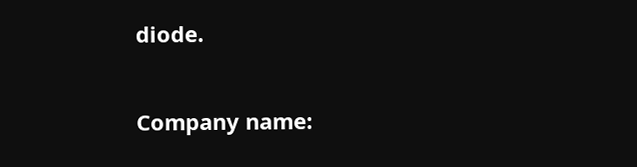diode.

Company name: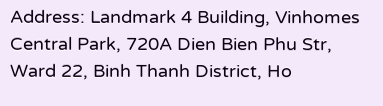Address: Landmark 4 Building, Vinhomes Central Park, 720A Dien Bien Phu Str, Ward 22, Binh Thanh District, Ho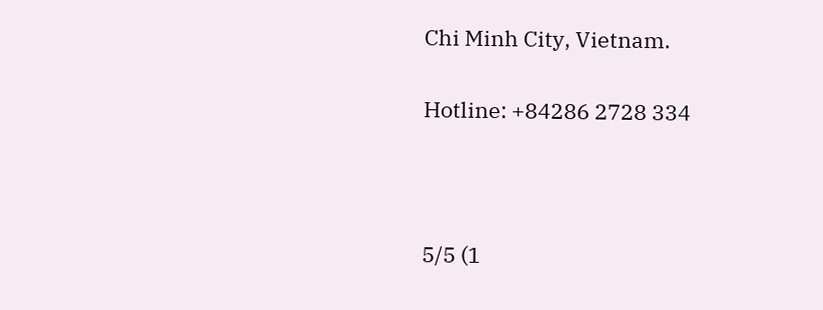Chi Minh City, Vietnam.


Hotline: +84286 2728 334





5/5 (1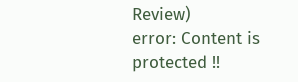Review)
error: Content is protected !!